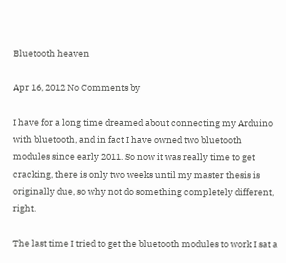Bluetooth heaven

Apr 16, 2012 No Comments by

I have for a long time dreamed about connecting my Arduino with bluetooth, and in fact I have owned two bluetooth modules since early 2011. So now it was really time to get cracking, there is only two weeks until my master thesis is originally due, so why not do something completely different, right.

The last time I tried to get the bluetooth modules to work I sat a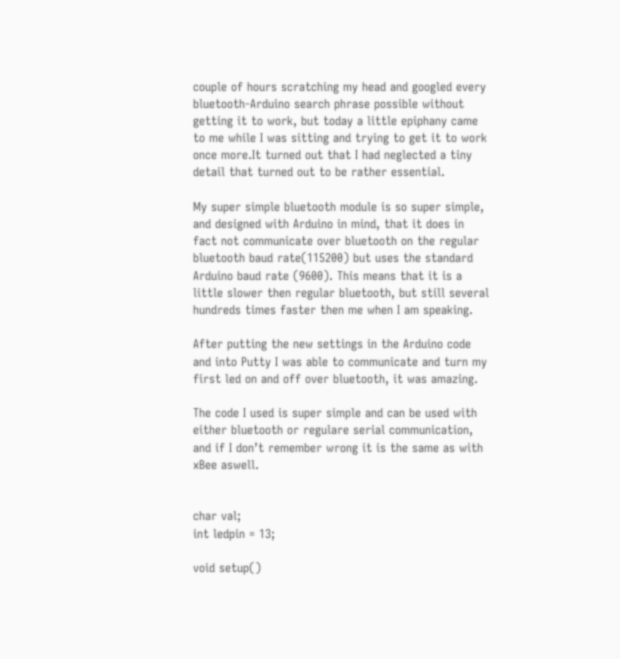couple of hours scratching my head and googled every bluetooth-Arduino search phrase possible without getting it to work, but today a little epiphany came to me while I was sitting and trying to get it to work once more.It turned out that I had neglected a tiny detail that turned out to be rather essential.

My super simple bluetooth module is so super simple, and designed with Arduino in mind, that it does in fact not communicate over bluetooth on the regular bluetooth baud rate(115200) but uses the standard Arduino baud rate (9600). This means that it is a little slower then regular bluetooth, but still several hundreds times faster then me when I am speaking.

After putting the new settings in the Arduino code and into Putty I was able to communicate and turn my first led on and off over bluetooth, it was amazing.

The code I used is super simple and can be used with either bluetooth or regulare serial communication, and if I don’t remember wrong it is the same as with xBee aswell.


char val;
int ledpin = 13;

void setup()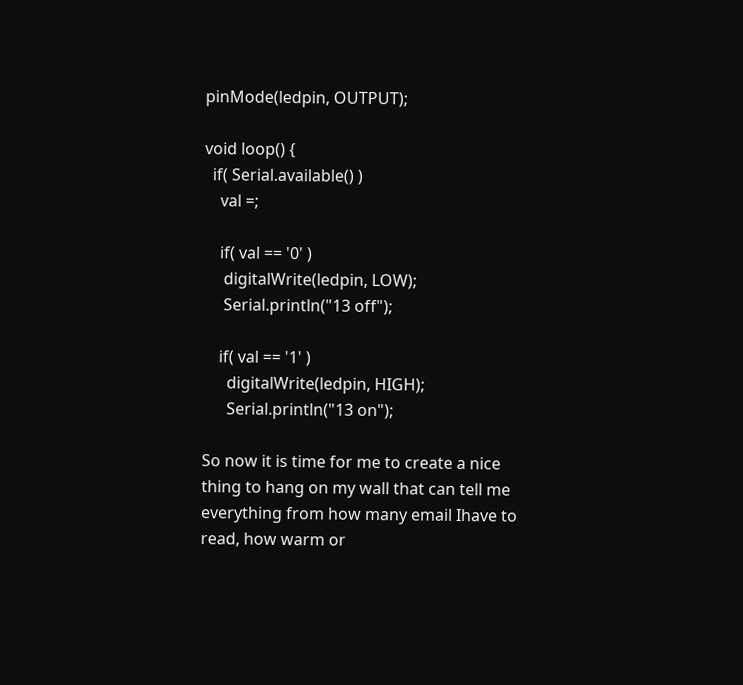pinMode(ledpin, OUTPUT);

void loop() {
  if( Serial.available() )
    val =;

    if( val == '0' )
     digitalWrite(ledpin, LOW);
     Serial.println("13 off");

    if( val == '1' )
      digitalWrite(ledpin, HIGH);
      Serial.println("13 on");

So now it is time for me to create a nice thing to hang on my wall that can tell me everything from how many email Ihave to read, how warm or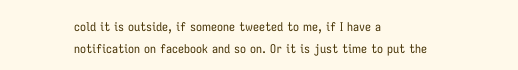cold it is outside, if someone tweeted to me, if I have a notification on facebook and so on. Or it is just time to put the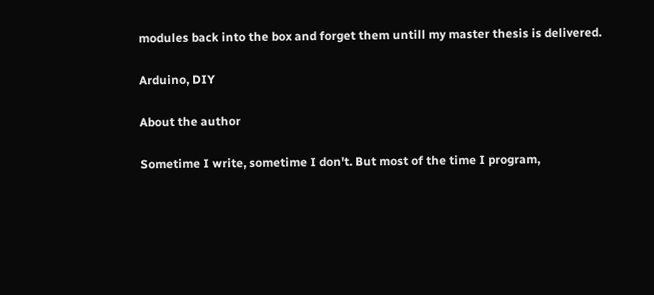modules back into the box and forget them untill my master thesis is delivered.

Arduino, DIY

About the author

Sometime I write, sometime I don't. But most of the time I program,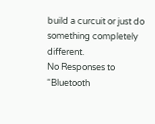build a curcuit or just do something completely different.
No Responses to “Bluetooth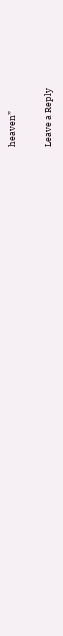heaven”

Leave a Reply